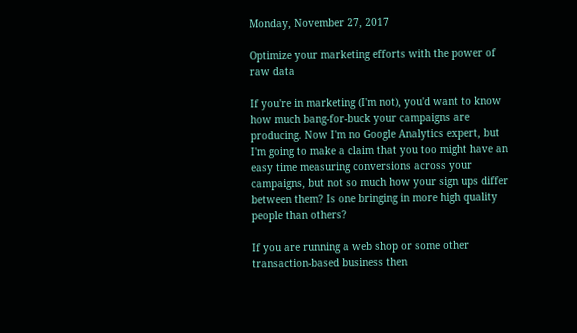Monday, November 27, 2017

Optimize your marketing efforts with the power of raw data

If you're in marketing (I'm not), you'd want to know how much bang-for-buck your campaigns are producing. Now I'm no Google Analytics expert, but I'm going to make a claim that you too might have an easy time measuring conversions across your campaigns, but not so much how your sign ups differ between them? Is one bringing in more high quality people than others?

If you are running a web shop or some other transaction-based business then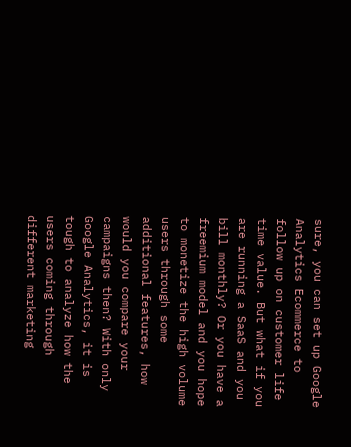sure, you can set up Google Analytics Ecommerce to follow up on customer life time value. But what if you are running a SaaS and you bill monthly? Or you have a freemium model and you hope to monetize the high volume users through some additional features, how would you compare your campaigns then? With only Google Analytics, it is tough to analyze how the users coming through different marketing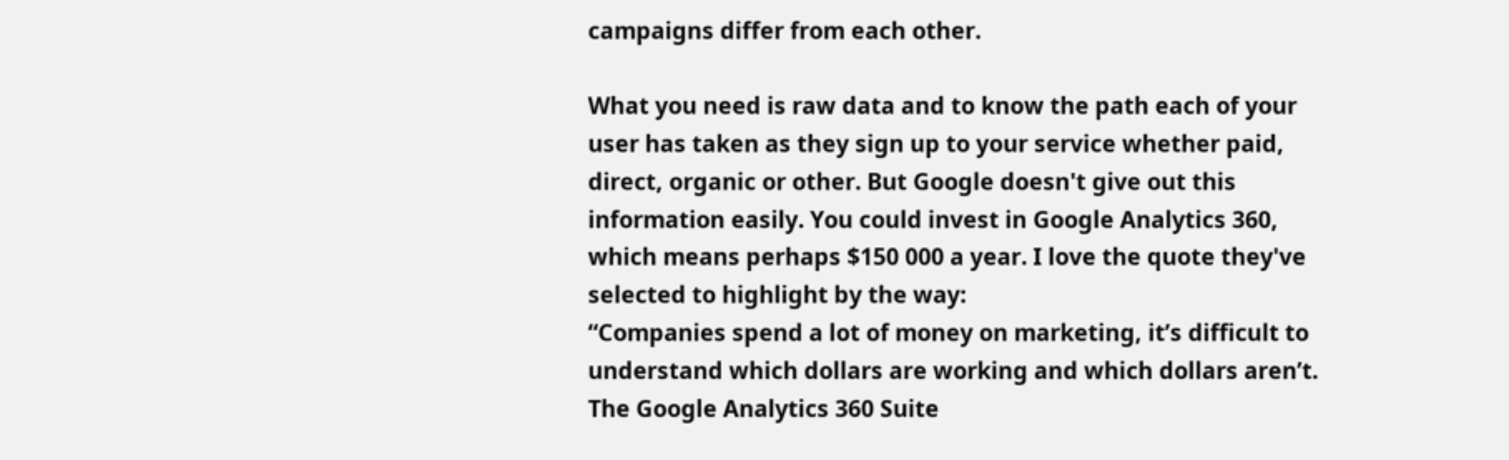campaigns differ from each other.

What you need is raw data and to know the path each of your user has taken as they sign up to your service whether paid, direct, organic or other. But Google doesn't give out this information easily. You could invest in Google Analytics 360, which means perhaps $150 000 a year. I love the quote they've selected to highlight by the way:
“Companies spend a lot of money on marketing, it’s difficult to understand which dollars are working and which dollars aren’t. The Google Analytics 360 Suite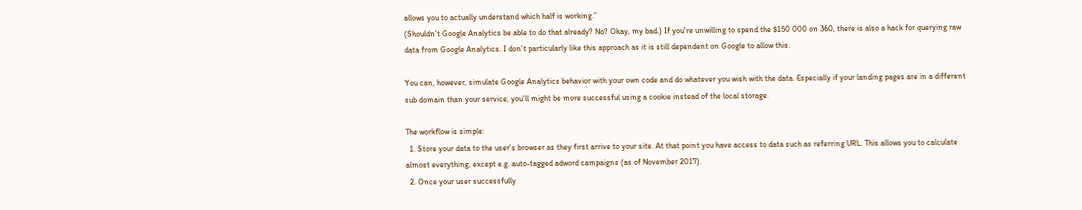allows you to actually understand which half is working.”
(Shouldn't Google Analytics be able to do that already? No? Okay, my bad.) If you're unwilling to spend the $150 000 on 360, there is also a hack for querying raw data from Google Analytics. I don't particularly like this approach as it is still dependent on Google to allow this.

You can, however, simulate Google Analytics behavior with your own code and do whatever you wish with the data. Especially if your landing pages are in a different sub domain than your service, you'll might be more successful using a cookie instead of the local storage.

The workflow is simple:
  1. Store your data to the user's browser as they first arrive to your site. At that point you have access to data such as referring URL. This allows you to calculate almost everything, except e.g. auto-tagged adword campaigns (as of November 2017).
  2. Once your user successfully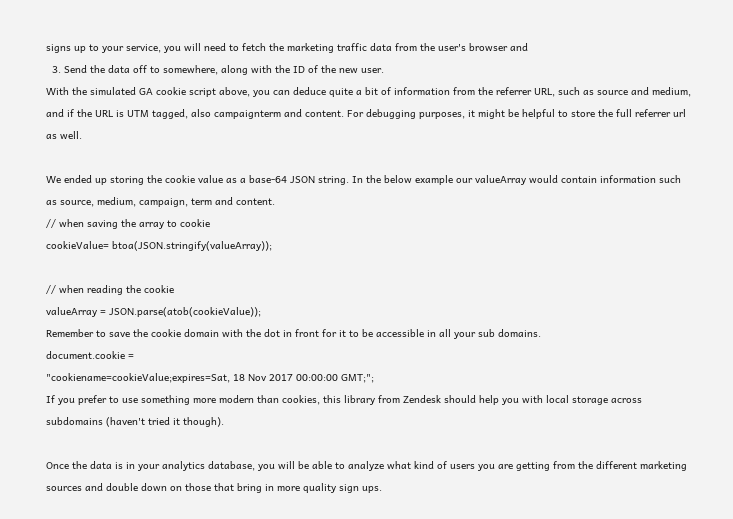signs up to your service, you will need to fetch the marketing traffic data from the user's browser and
  3. Send the data off to somewhere, along with the ID of the new user.
With the simulated GA cookie script above, you can deduce quite a bit of information from the referrer URL, such as source and medium, and if the URL is UTM tagged, also campaignterm and content. For debugging purposes, it might be helpful to store the full referrer url as well.

We ended up storing the cookie value as a base-64 JSON string. In the below example our valueArray would contain information such as source, medium, campaign, term and content.
// when saving the array to cookie
cookieValue= btoa(JSON.stringify(valueArray));

// when reading the cookie
valueArray = JSON.parse(atob(cookieValue));
Remember to save the cookie domain with the dot in front for it to be accessible in all your sub domains.
document.cookie =
"cookiename=cookieValue;expires=Sat, 18 Nov 2017 00:00:00 GMT;";
If you prefer to use something more modern than cookies, this library from Zendesk should help you with local storage across subdomains (haven't tried it though).

Once the data is in your analytics database, you will be able to analyze what kind of users you are getting from the different marketing sources and double down on those that bring in more quality sign ups.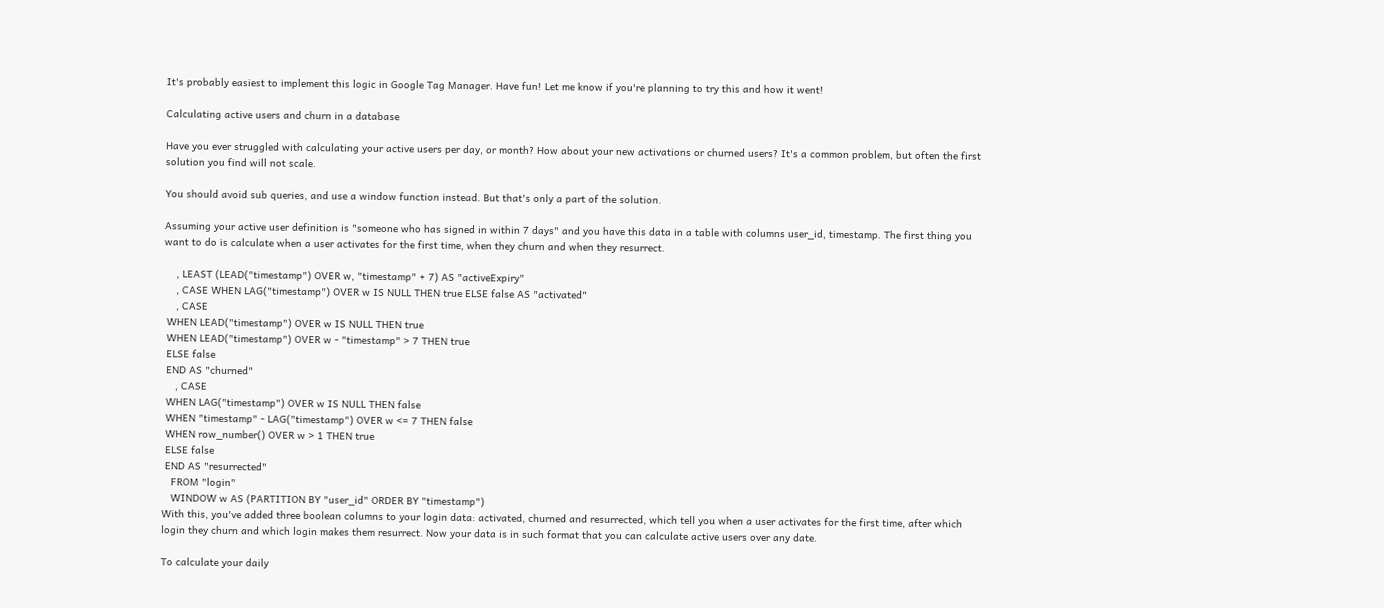It's probably easiest to implement this logic in Google Tag Manager. Have fun! Let me know if you're planning to try this and how it went!

Calculating active users and churn in a database

Have you ever struggled with calculating your active users per day, or month? How about your new activations or churned users? It's a common problem, but often the first solution you find will not scale.

You should avoid sub queries, and use a window function instead. But that's only a part of the solution.

Assuming your active user definition is "someone who has signed in within 7 days" and you have this data in a table with columns user_id, timestamp. The first thing you want to do is calculate when a user activates for the first time, when they churn and when they resurrect.

    , LEAST (LEAD("timestamp") OVER w, "timestamp" + 7) AS "activeExpiry"
    , CASE WHEN LAG("timestamp") OVER w IS NULL THEN true ELSE false AS "activated"
    , CASE
 WHEN LEAD("timestamp") OVER w IS NULL THEN true
 WHEN LEAD("timestamp") OVER w - "timestamp" > 7 THEN true
 ELSE false
 END AS "churned"
    , CASE
 WHEN LAG("timestamp") OVER w IS NULL THEN false
 WHEN "timestamp" - LAG("timestamp") OVER w <= 7 THEN false
 WHEN row_number() OVER w > 1 THEN true
 ELSE false
 END AS "resurrected"
   FROM "login"
   WINDOW w AS (PARTITION BY "user_id" ORDER BY "timestamp")
With this, you've added three boolean columns to your login data: activated, churned and resurrected, which tell you when a user activates for the first time, after which login they churn and which login makes them resurrect. Now your data is in such format that you can calculate active users over any date.

To calculate your daily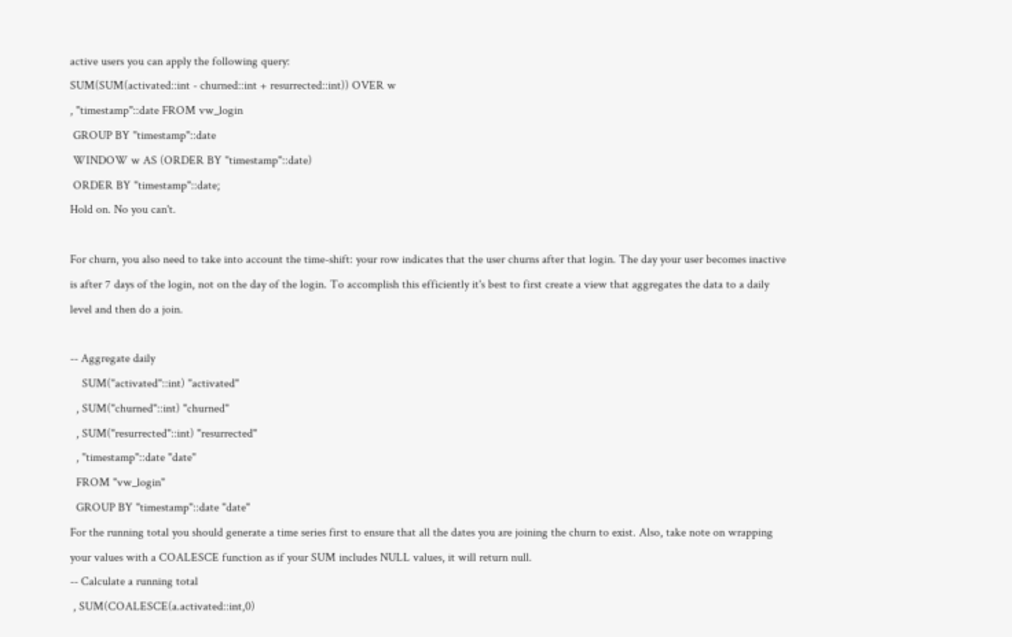active users you can apply the following query:
SUM(SUM(activated::int - churned::int + resurrected::int)) OVER w
, "timestamp"::date FROM vw_login
 GROUP BY "timestamp"::date
 WINDOW w AS (ORDER BY "timestamp"::date)
 ORDER BY "timestamp"::date;
Hold on. No you can't.

For churn, you also need to take into account the time-shift: your row indicates that the user churns after that login. The day your user becomes inactive is after 7 days of the login, not on the day of the login. To accomplish this efficiently it's best to first create a view that aggregates the data to a daily level and then do a join.

-- Aggregate daily
    SUM("activated"::int) "activated"
  , SUM("churned"::int) "churned"
  , SUM("resurrected"::int) "resurrected"
  , "timestamp"::date "date"
  FROM "vw_login"
  GROUP BY "timestamp"::date "date"
For the running total you should generate a time series first to ensure that all the dates you are joining the churn to exist. Also, take note on wrapping your values with a COALESCE function as if your SUM includes NULL values, it will return null.
-- Calculate a running total
 , SUM(COALESCE(a.activated::int,0)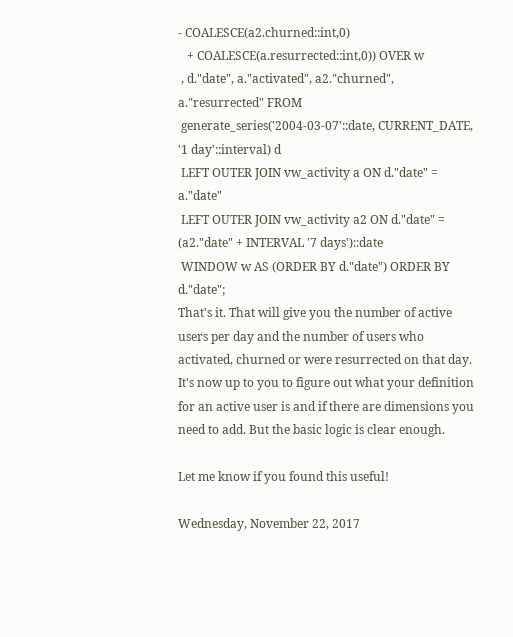- COALESCE(a2.churned::int,0)
   + COALESCE(a.resurrected::int,0)) OVER w
 , d."date", a."activated", a2."churned", a."resurrected" FROM
 generate_series('2004-03-07'::date, CURRENT_DATE, '1 day'::interval) d
 LEFT OUTER JOIN vw_activity a ON d."date" = a."date"
 LEFT OUTER JOIN vw_activity a2 ON d."date" = (a2."date" + INTERVAL '7 days')::date
 WINDOW w AS (ORDER BY d."date") ORDER BY d."date";
That's it. That will give you the number of active users per day and the number of users who activated, churned or were resurrected on that day. It's now up to you to figure out what your definition for an active user is and if there are dimensions you need to add. But the basic logic is clear enough.

Let me know if you found this useful!

Wednesday, November 22, 2017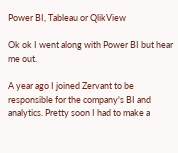Power BI, Tableau or QlikView

Ok ok I went along with Power BI but hear me out.

A year ago I joined Zervant to be responsible for the company's BI and analytics. Pretty soon I had to make a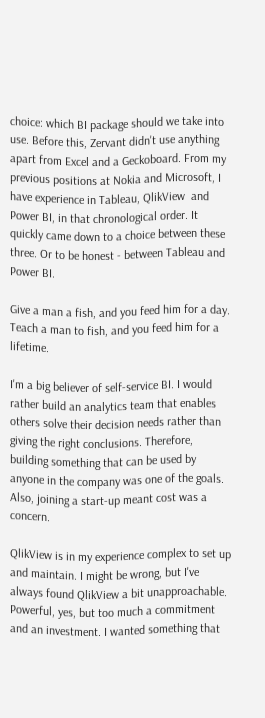choice: which BI package should we take into use. Before this, Zervant didn't use anything apart from Excel and a Geckoboard. From my previous positions at Nokia and Microsoft, I have experience in Tableau, QlikView  and Power BI, in that chronological order. It quickly came down to a choice between these three. Or to be honest - between Tableau and Power BI.

Give a man a fish, and you feed him for a day. Teach a man to fish, and you feed him for a lifetime.

I'm a big believer of self-service BI. I would rather build an analytics team that enables others solve their decision needs rather than giving the right conclusions. Therefore, building something that can be used by anyone in the company was one of the goals. Also, joining a start-up meant cost was a concern.

QlikView is in my experience complex to set up and maintain. I might be wrong, but I've always found QlikView a bit unapproachable. Powerful, yes, but too much a commitment and an investment. I wanted something that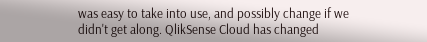was easy to take into use, and possibly change if we didn't get along. QlikSense Cloud has changed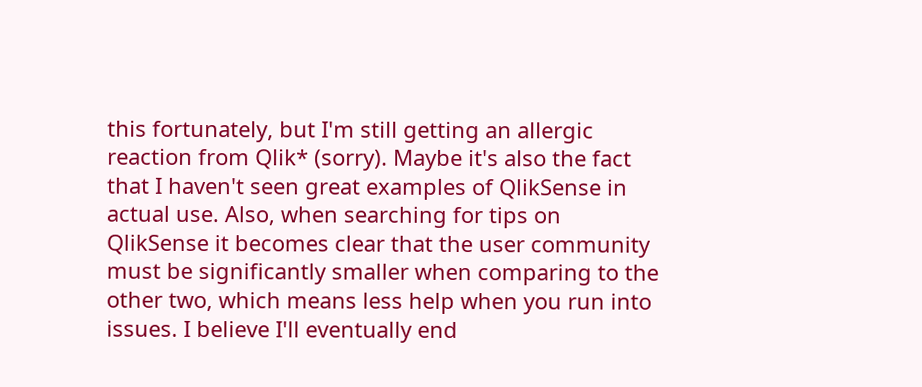this fortunately, but I'm still getting an allergic reaction from Qlik* (sorry). Maybe it's also the fact that I haven't seen great examples of QlikSense in actual use. Also, when searching for tips on QlikSense it becomes clear that the user community must be significantly smaller when comparing to the other two, which means less help when you run into issues. I believe I'll eventually end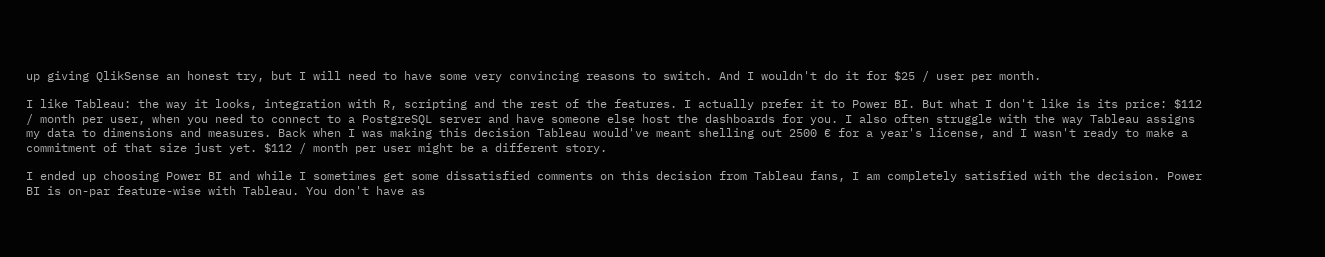up giving QlikSense an honest try, but I will need to have some very convincing reasons to switch. And I wouldn't do it for $25 / user per month.

I like Tableau: the way it looks, integration with R, scripting and the rest of the features. I actually prefer it to Power BI. But what I don't like is its price: $112 / month per user, when you need to connect to a PostgreSQL server and have someone else host the dashboards for you. I also often struggle with the way Tableau assigns my data to dimensions and measures. Back when I was making this decision Tableau would've meant shelling out 2500 € for a year's license, and I wasn't ready to make a commitment of that size just yet. $112 / month per user might be a different story.

I ended up choosing Power BI and while I sometimes get some dissatisfied comments on this decision from Tableau fans, I am completely satisfied with the decision. Power BI is on-par feature-wise with Tableau. You don't have as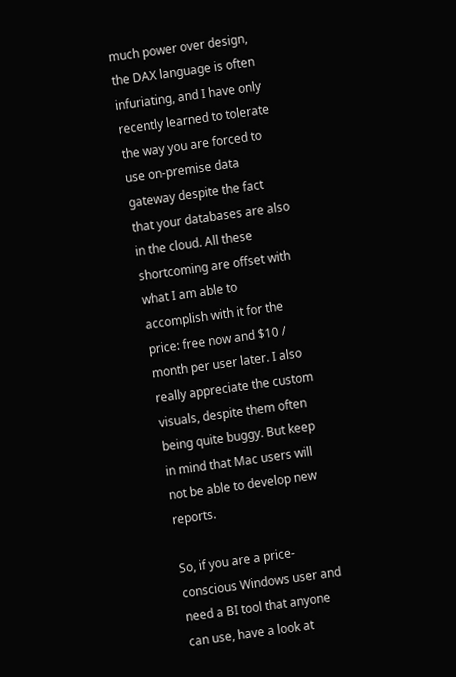much power over design, the DAX language is often infuriating, and I have only recently learned to tolerate the way you are forced to use on-premise data gateway despite the fact that your databases are also in the cloud. All these shortcoming are offset with what I am able to accomplish with it for the price: free now and $10 / month per user later. I also really appreciate the custom visuals, despite them often being quite buggy. But keep in mind that Mac users will not be able to develop new reports.

So, if you are a price-conscious Windows user and need a BI tool that anyone can use, have a look at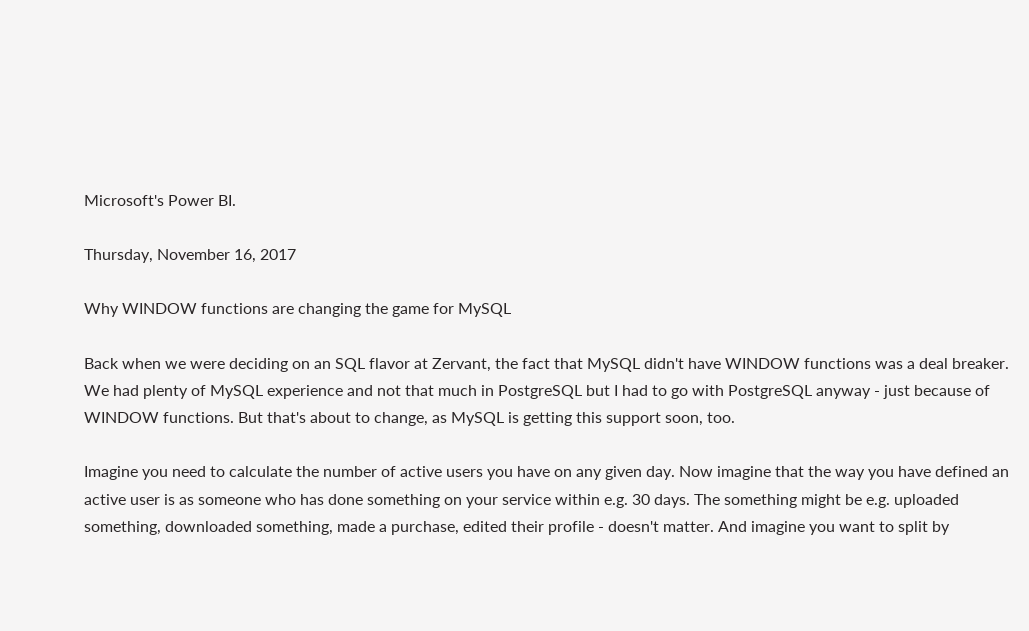Microsoft's Power BI.

Thursday, November 16, 2017

Why WINDOW functions are changing the game for MySQL

Back when we were deciding on an SQL flavor at Zervant, the fact that MySQL didn't have WINDOW functions was a deal breaker. We had plenty of MySQL experience and not that much in PostgreSQL but I had to go with PostgreSQL anyway - just because of WINDOW functions. But that's about to change, as MySQL is getting this support soon, too.

Imagine you need to calculate the number of active users you have on any given day. Now imagine that the way you have defined an active user is as someone who has done something on your service within e.g. 30 days. The something might be e.g. uploaded something, downloaded something, made a purchase, edited their profile - doesn't matter. And imagine you want to split by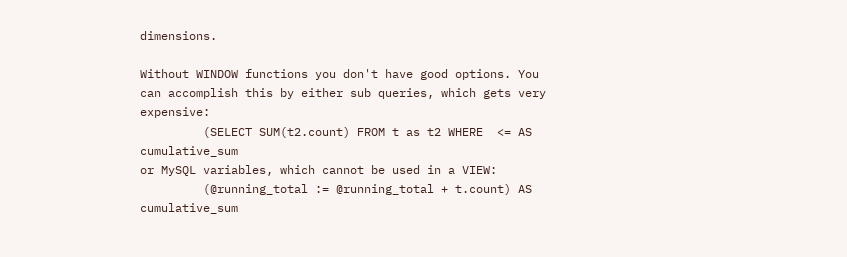dimensions.

Without WINDOW functions you don't have good options. You can accomplish this by either sub queries, which gets very expensive:
         (SELECT SUM(t2.count) FROM t as t2 WHERE  <= AS cumulative_sum
or MySQL variables, which cannot be used in a VIEW:
         (@running_total := @running_total + t.count) AS cumulative_sum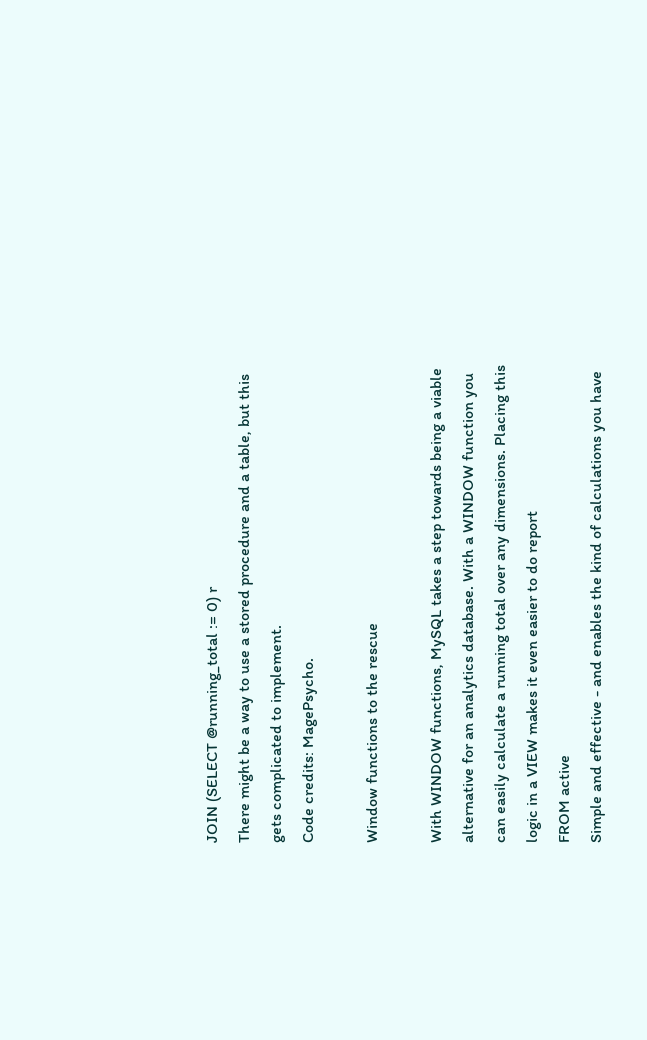JOIN (SELECT @running_total := 0) r
There might be a way to use a stored procedure and a table, but this gets complicated to implement.
Code credits: MagePsycho.

Window functions to the rescue

With WINDOW functions, MySQL takes a step towards being a viable alternative for an analytics database. With a WINDOW function you can easily calculate a running total over any dimensions. Placing this logic in a VIEW makes it even easier to do report
FROM active
Simple and effective - and enables the kind of calculations you have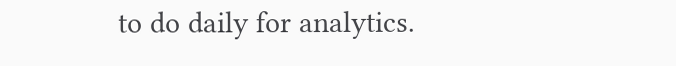to do daily for analytics.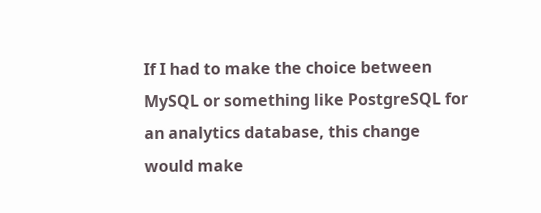If I had to make the choice between MySQL or something like PostgreSQL for an analytics database, this change would make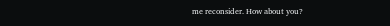me reconsider. How about you?